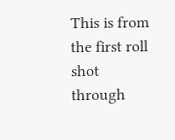This is from the first roll shot through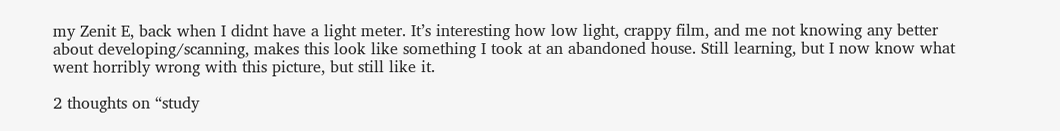my Zenit E, back when I didnt have a light meter. It’s interesting how low light, crappy film, and me not knowing any better about developing/scanning, makes this look like something I took at an abandoned house. Still learning, but I now know what went horribly wrong with this picture, but still like it.

2 thoughts on “study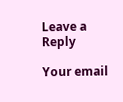Leave a Reply

Your email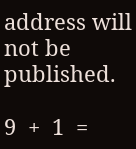address will not be published.

9  +  1  =